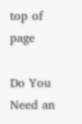top of page

Do You Need an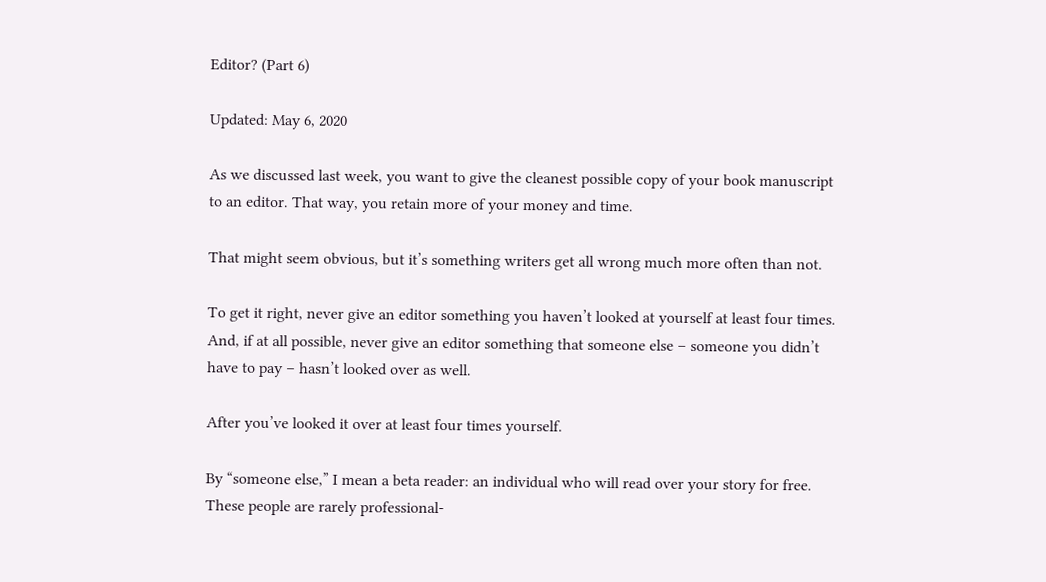Editor? (Part 6)

Updated: May 6, 2020

As we discussed last week, you want to give the cleanest possible copy of your book manuscript to an editor. That way, you retain more of your money and time.

That might seem obvious, but it’s something writers get all wrong much more often than not.

To get it right, never give an editor something you haven’t looked at yourself at least four times. And, if at all possible, never give an editor something that someone else – someone you didn’t have to pay – hasn’t looked over as well.

After you’ve looked it over at least four times yourself.

By “someone else,” I mean a beta reader: an individual who will read over your story for free. These people are rarely professional-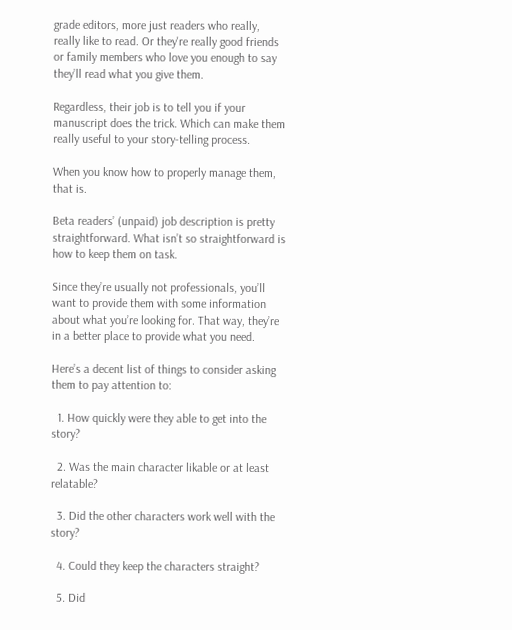grade editors, more just readers who really, really like to read. Or they're really good friends or family members who love you enough to say they’ll read what you give them.

Regardless, their job is to tell you if your manuscript does the trick. Which can make them really useful to your story-telling process.

When you know how to properly manage them, that is.

Beta readers’ (unpaid) job description is pretty straightforward. What isn’t so straightforward is how to keep them on task.

Since they’re usually not professionals, you’ll want to provide them with some information about what you’re looking for. That way, they’re in a better place to provide what you need.

Here’s a decent list of things to consider asking them to pay attention to:

  1. How quickly were they able to get into the story?

  2. Was the main character likable or at least relatable?

  3. Did the other characters work well with the story?

  4. Could they keep the characters straight?

  5. Did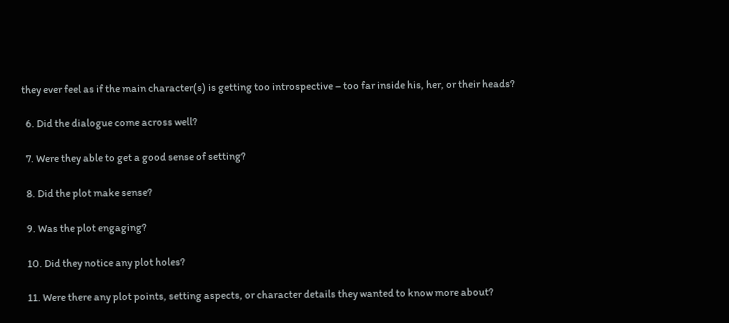they ever feel as if the main character(s) is getting too introspective – too far inside his, her, or their heads?

  6. Did the dialogue come across well?

  7. Were they able to get a good sense of setting?

  8. Did the plot make sense?

  9. Was the plot engaging?

  10. Did they notice any plot holes?

  11. Were there any plot points, setting aspects, or character details they wanted to know more about?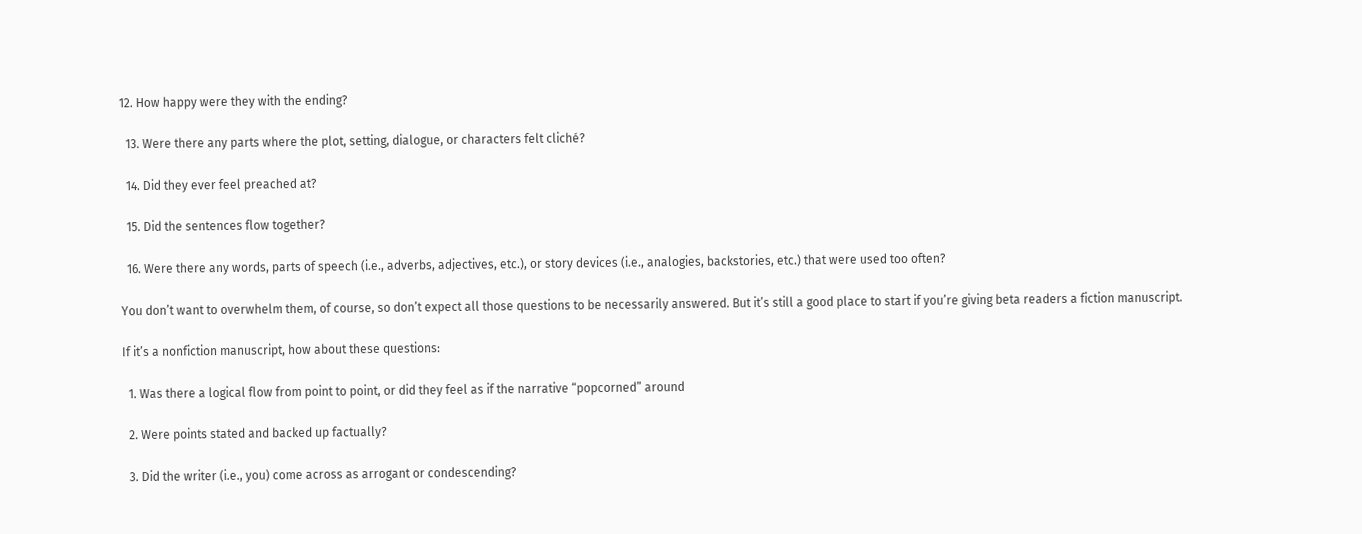12. How happy were they with the ending?

  13. Were there any parts where the plot, setting, dialogue, or characters felt cliché?

  14. Did they ever feel preached at?

  15. Did the sentences flow together?

  16. Were there any words, parts of speech (i.e., adverbs, adjectives, etc.), or story devices (i.e., analogies, backstories, etc.) that were used too often?

You don’t want to overwhelm them, of course, so don’t expect all those questions to be necessarily answered. But it’s still a good place to start if you’re giving beta readers a fiction manuscript.

If it’s a nonfiction manuscript, how about these questions:

  1. Was there a logical flow from point to point, or did they feel as if the narrative “popcorned” around

  2. Were points stated and backed up factually?

  3. Did the writer (i.e., you) come across as arrogant or condescending?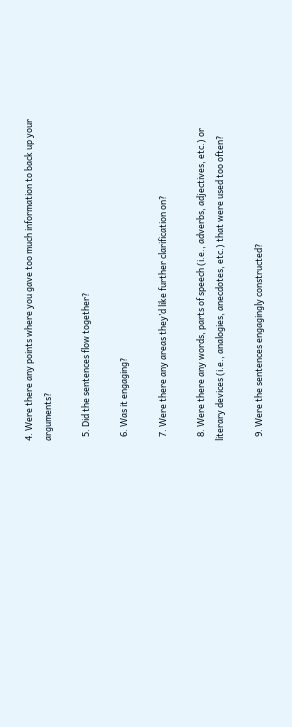4. Were there any points where you gave too much information to back up your arguments?

  5. Did the sentences flow together?

  6. Was it engaging?

  7. Were there any areas they’d like further clarification on?

  8. Were there any words, parts of speech (i.e., adverbs, adjectives, etc.) or literary devices (i.e., analogies, anecdotes, etc.) that were used too often?

  9. Were the sentences engagingly constructed?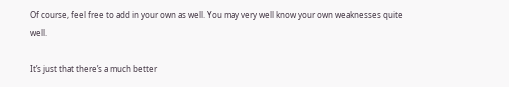Of course, feel free to add in your own as well. You may very well know your own weaknesses quite well.

It’s just that there’s a much better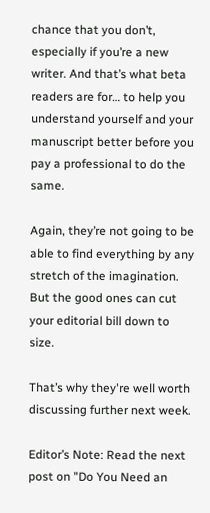chance that you don’t, especially if you’re a new writer. And that’s what beta readers are for… to help you understand yourself and your manuscript better before you pay a professional to do the same.

Again, they’re not going to be able to find everything by any stretch of the imagination. But the good ones can cut your editorial bill down to size.

That’s why they're well worth discussing further next week.

Editor’s Note: Read the next post on "Do You Need an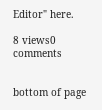Editor" here.

8 views0 comments


bottom of page